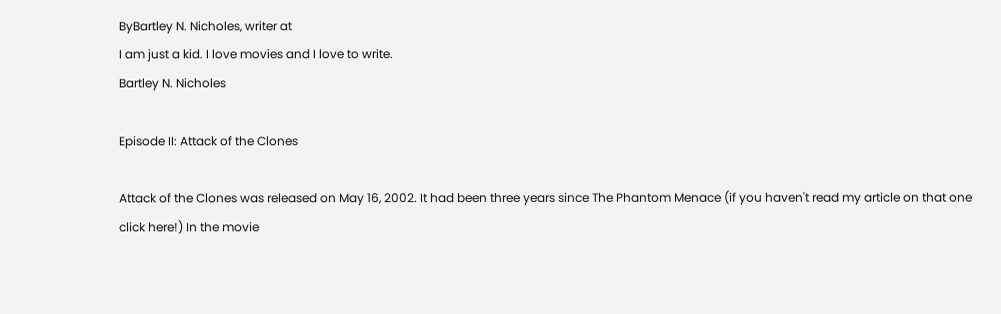ByBartley N. Nicholes, writer at
I am just a kid. I love movies and I love to write.
Bartley N. Nicholes

Episode II: Attack of the Clones

Attack of the Clones was released on May 16, 2002. It had been three years since The Phantom Menace (if you haven't read my article on that one click here!) In the movie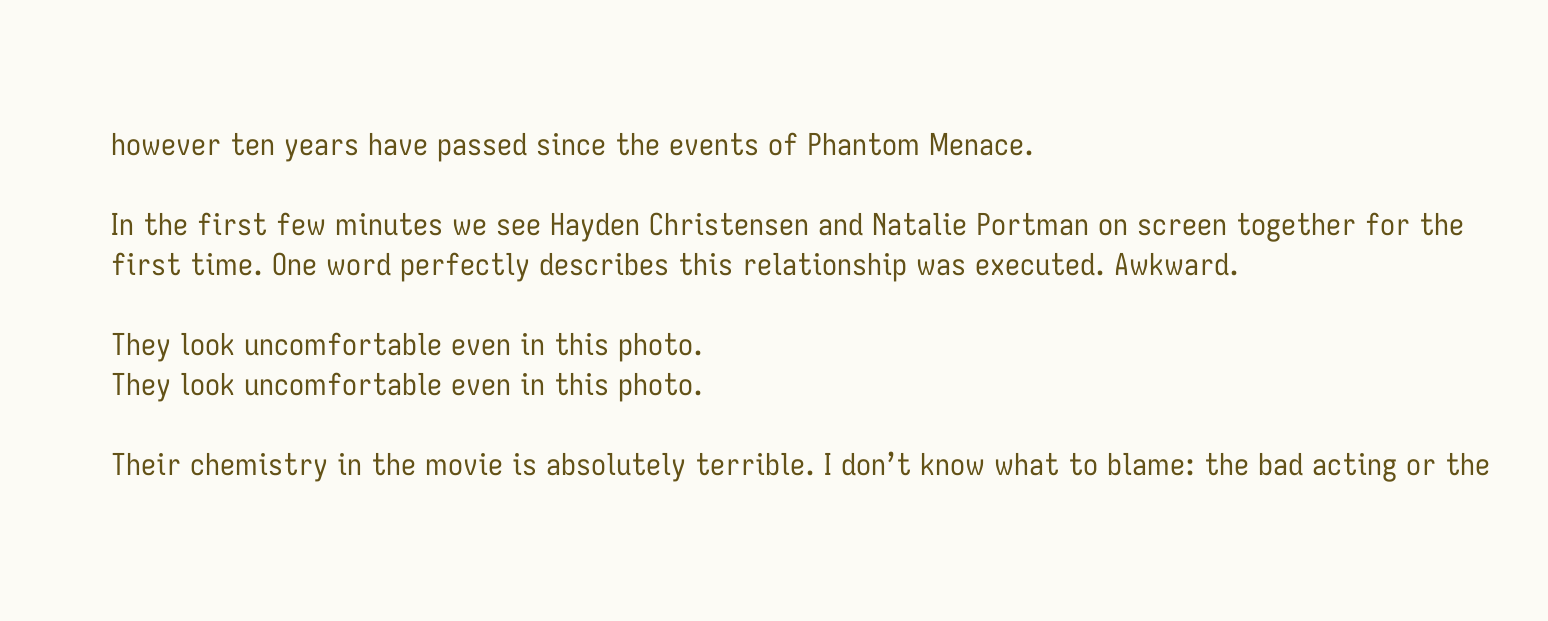however ten years have passed since the events of Phantom Menace.

In the first few minutes we see Hayden Christensen and Natalie Portman on screen together for the first time. One word perfectly describes this relationship was executed. Awkward.

They look uncomfortable even in this photo.
They look uncomfortable even in this photo.

Their chemistry in the movie is absolutely terrible. I don’t know what to blame: the bad acting or the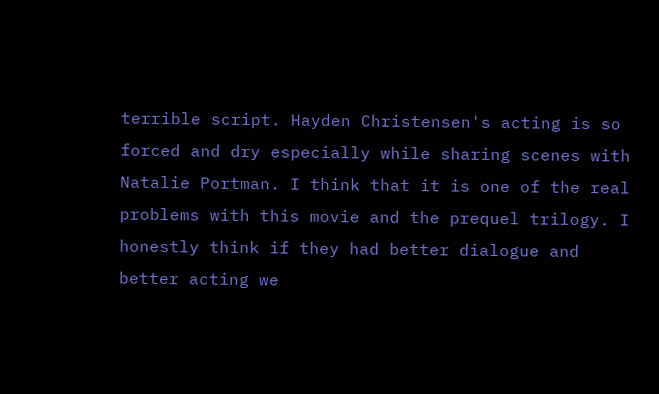terrible script. Hayden Christensen's acting is so forced and dry especially while sharing scenes with Natalie Portman. I think that it is one of the real problems with this movie and the prequel trilogy. I honestly think if they had better dialogue and better acting we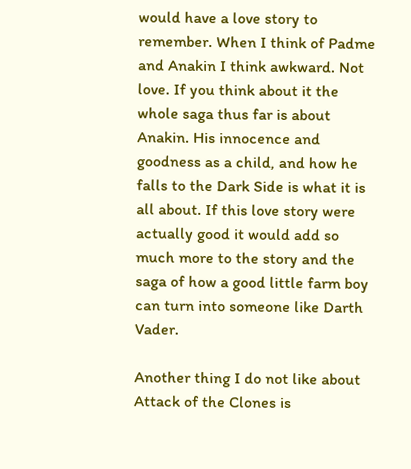would have a love story to remember. When I think of Padme and Anakin I think awkward. Not love. If you think about it the whole saga thus far is about Anakin. His innocence and goodness as a child, and how he falls to the Dark Side is what it is all about. If this love story were actually good it would add so much more to the story and the saga of how a good little farm boy can turn into someone like Darth Vader.

Another thing I do not like about Attack of the Clones is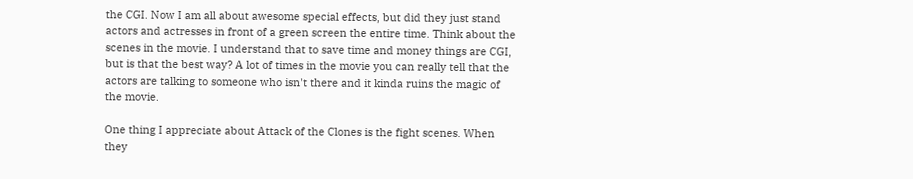the CGI. Now I am all about awesome special effects, but did they just stand actors and actresses in front of a green screen the entire time. Think about the scenes in the movie. I understand that to save time and money things are CGI, but is that the best way? A lot of times in the movie you can really tell that the actors are talking to someone who isn't there and it kinda ruins the magic of the movie.

One thing I appreciate about Attack of the Clones is the fight scenes. When they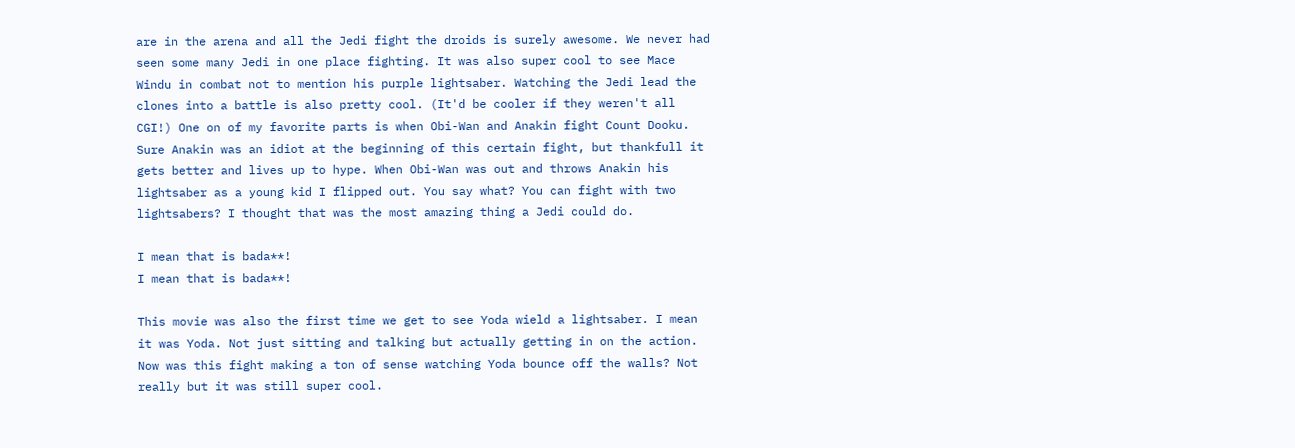are in the arena and all the Jedi fight the droids is surely awesome. We never had seen some many Jedi in one place fighting. It was also super cool to see Mace Windu in combat not to mention his purple lightsaber. Watching the Jedi lead the clones into a battle is also pretty cool. (It'd be cooler if they weren't all CGI!) One on of my favorite parts is when Obi-Wan and Anakin fight Count Dooku. Sure Anakin was an idiot at the beginning of this certain fight, but thankfull it gets better and lives up to hype. When Obi-Wan was out and throws Anakin his lightsaber as a young kid I flipped out. You say what? You can fight with two lightsabers? I thought that was the most amazing thing a Jedi could do.

I mean that is bada**!
I mean that is bada**!

This movie was also the first time we get to see Yoda wield a lightsaber. I mean it was Yoda. Not just sitting and talking but actually getting in on the action. Now was this fight making a ton of sense watching Yoda bounce off the walls? Not really but it was still super cool.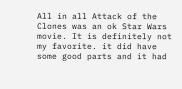All in all Attack of the Clones was an ok Star Wars movie. It is definitely not my favorite. it did have some good parts and it had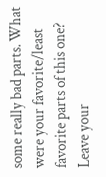some really bad parts. What were your favorite/least favorite parts of this one? Leave your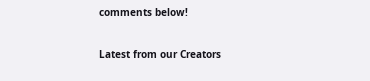comments below!


Latest from our Creators